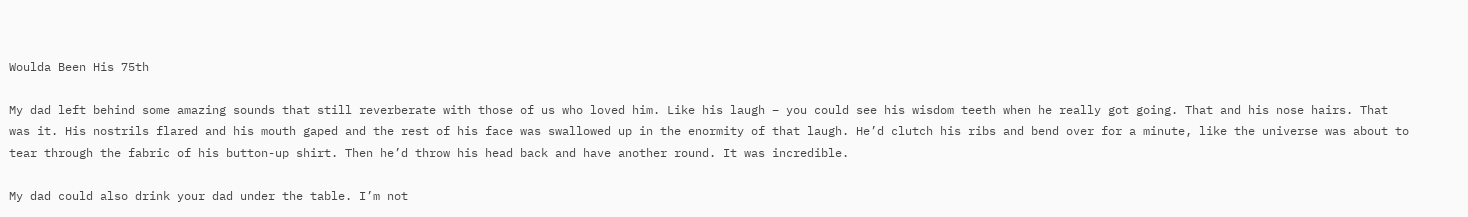Woulda Been His 75th

My dad left behind some amazing sounds that still reverberate with those of us who loved him. Like his laugh – you could see his wisdom teeth when he really got going. That and his nose hairs. That was it. His nostrils flared and his mouth gaped and the rest of his face was swallowed up in the enormity of that laugh. He’d clutch his ribs and bend over for a minute, like the universe was about to tear through the fabric of his button-up shirt. Then he’d throw his head back and have another round. It was incredible.

My dad could also drink your dad under the table. I’m not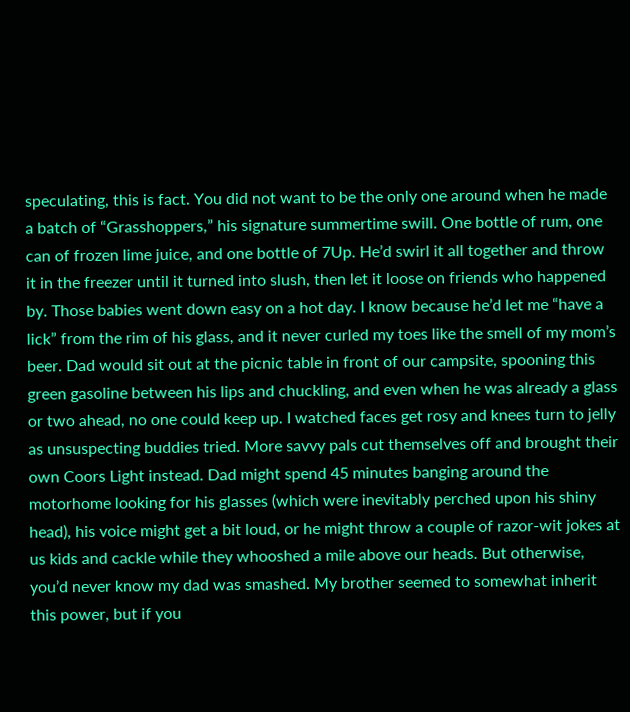speculating, this is fact. You did not want to be the only one around when he made a batch of “Grasshoppers,” his signature summertime swill. One bottle of rum, one can of frozen lime juice, and one bottle of 7Up. He’d swirl it all together and throw it in the freezer until it turned into slush, then let it loose on friends who happened by. Those babies went down easy on a hot day. I know because he’d let me “have a lick” from the rim of his glass, and it never curled my toes like the smell of my mom’s beer. Dad would sit out at the picnic table in front of our campsite, spooning this green gasoline between his lips and chuckling, and even when he was already a glass or two ahead, no one could keep up. I watched faces get rosy and knees turn to jelly as unsuspecting buddies tried. More savvy pals cut themselves off and brought their own Coors Light instead. Dad might spend 45 minutes banging around the motorhome looking for his glasses (which were inevitably perched upon his shiny head), his voice might get a bit loud, or he might throw a couple of razor-wit jokes at us kids and cackle while they whooshed a mile above our heads. But otherwise, you’d never know my dad was smashed. My brother seemed to somewhat inherit this power, but if you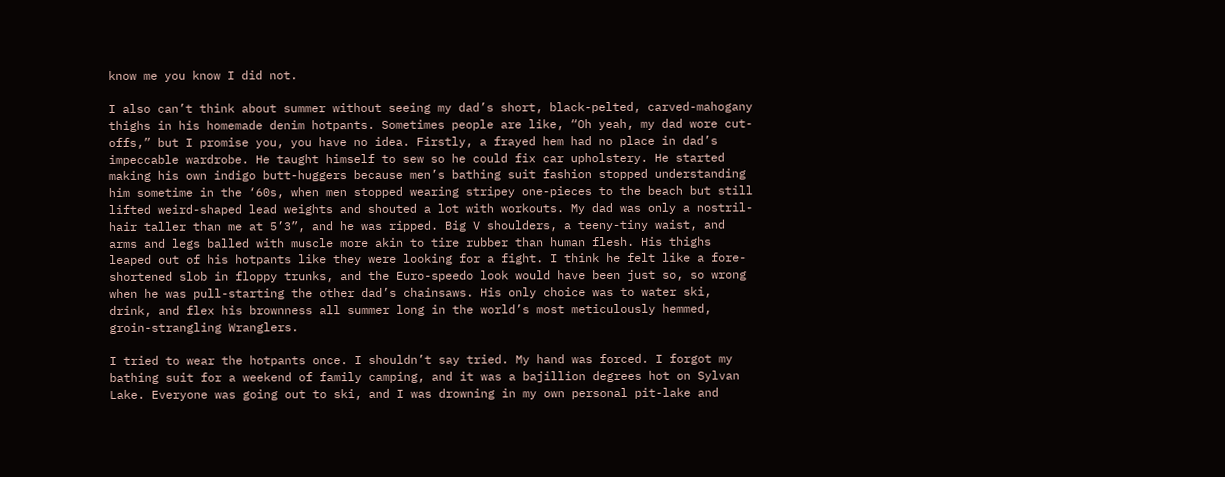know me you know I did not.

I also can’t think about summer without seeing my dad’s short, black-pelted, carved-mahogany thighs in his homemade denim hotpants. Sometimes people are like, “Oh yeah, my dad wore cut-offs,” but I promise you, you have no idea. Firstly, a frayed hem had no place in dad’s impeccable wardrobe. He taught himself to sew so he could fix car upholstery. He started making his own indigo butt-huggers because men’s bathing suit fashion stopped understanding him sometime in the ‘60s, when men stopped wearing stripey one-pieces to the beach but still lifted weird-shaped lead weights and shouted a lot with workouts. My dad was only a nostril-hair taller than me at 5’3”, and he was ripped. Big V shoulders, a teeny-tiny waist, and arms and legs balled with muscle more akin to tire rubber than human flesh. His thighs leaped out of his hotpants like they were looking for a fight. I think he felt like a fore-shortened slob in floppy trunks, and the Euro-speedo look would have been just so, so wrong when he was pull-starting the other dad’s chainsaws. His only choice was to water ski, drink, and flex his brownness all summer long in the world’s most meticulously hemmed, groin-strangling Wranglers.

I tried to wear the hotpants once. I shouldn’t say tried. My hand was forced. I forgot my bathing suit for a weekend of family camping, and it was a bajillion degrees hot on Sylvan Lake. Everyone was going out to ski, and I was drowning in my own personal pit-lake and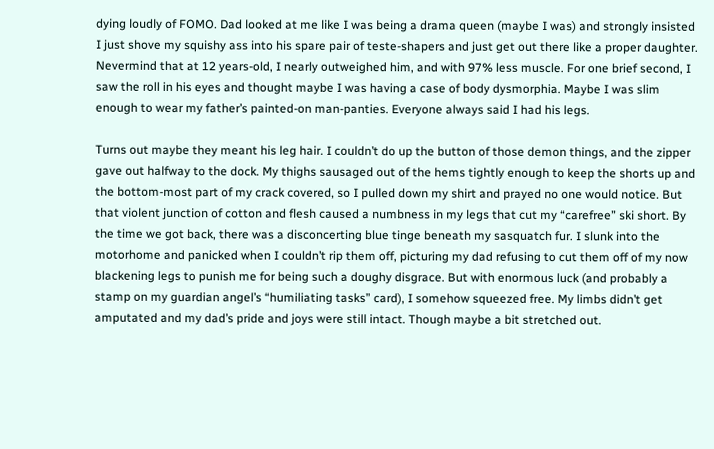dying loudly of FOMO. Dad looked at me like I was being a drama queen (maybe I was) and strongly insisted I just shove my squishy ass into his spare pair of teste-shapers and just get out there like a proper daughter. Nevermind that at 12 years-old, I nearly outweighed him, and with 97% less muscle. For one brief second, I saw the roll in his eyes and thought maybe I was having a case of body dysmorphia. Maybe I was slim enough to wear my father’s painted-on man-panties. Everyone always said I had his legs.

Turns out maybe they meant his leg hair. I couldn’t do up the button of those demon things, and the zipper gave out halfway to the dock. My thighs sausaged out of the hems tightly enough to keep the shorts up and the bottom-most part of my crack covered, so I pulled down my shirt and prayed no one would notice. But that violent junction of cotton and flesh caused a numbness in my legs that cut my “carefree” ski short. By the time we got back, there was a disconcerting blue tinge beneath my sasquatch fur. I slunk into the motorhome and panicked when I couldn’t rip them off, picturing my dad refusing to cut them off of my now blackening legs to punish me for being such a doughy disgrace. But with enormous luck (and probably a stamp on my guardian angel’s “humiliating tasks” card), I somehow squeezed free. My limbs didn’t get amputated and my dad’s pride and joys were still intact. Though maybe a bit stretched out.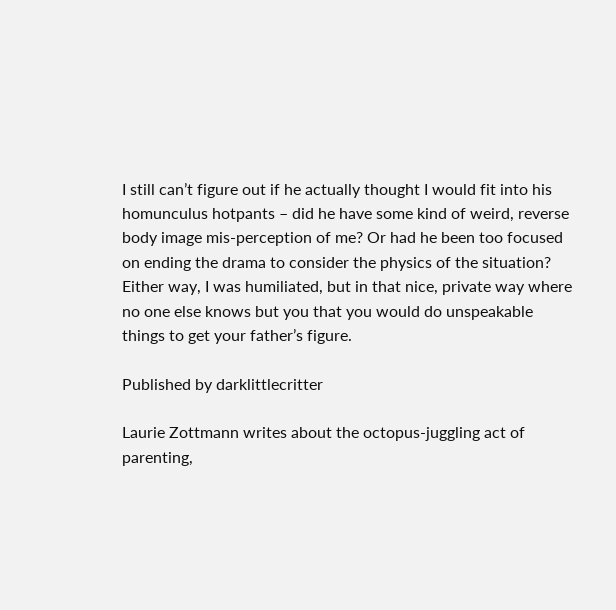I still can’t figure out if he actually thought I would fit into his homunculus hotpants – did he have some kind of weird, reverse body image mis-perception of me? Or had he been too focused on ending the drama to consider the physics of the situation? Either way, I was humiliated, but in that nice, private way where no one else knows but you that you would do unspeakable things to get your father’s figure.

Published by darklittlecritter

Laurie Zottmann writes about the octopus-juggling act of parenting,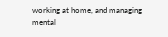working at home, and managing mental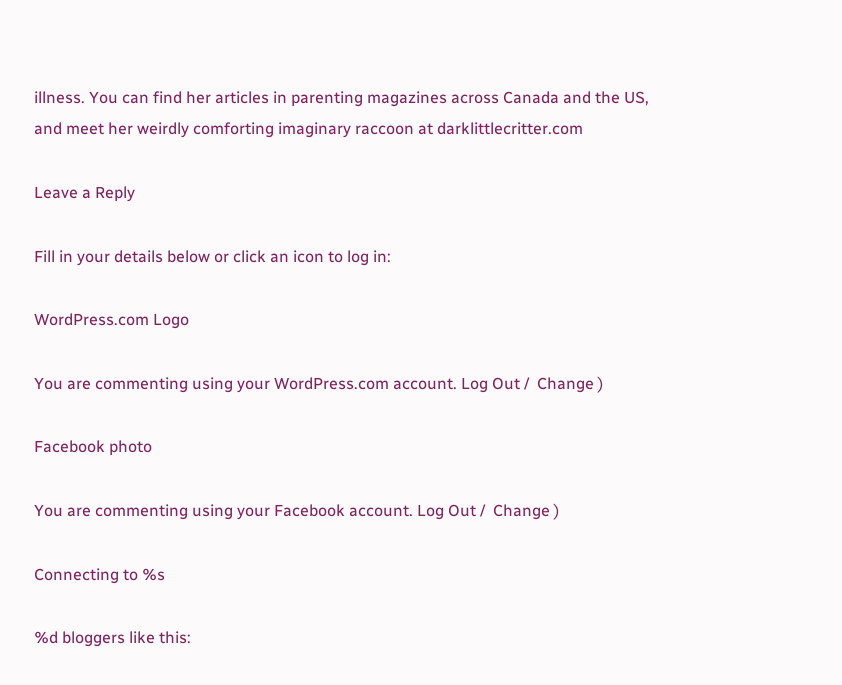illness. You can find her articles in parenting magazines across Canada and the US, and meet her weirdly comforting imaginary raccoon at darklittlecritter.com

Leave a Reply

Fill in your details below or click an icon to log in:

WordPress.com Logo

You are commenting using your WordPress.com account. Log Out /  Change )

Facebook photo

You are commenting using your Facebook account. Log Out /  Change )

Connecting to %s

%d bloggers like this: